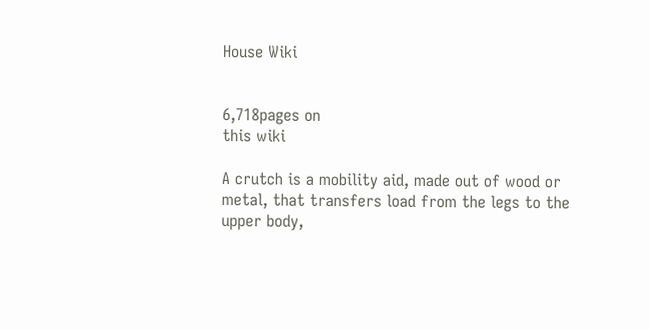House Wiki


6,718pages on
this wiki

A crutch is a mobility aid, made out of wood or metal, that transfers load from the legs to the upper body,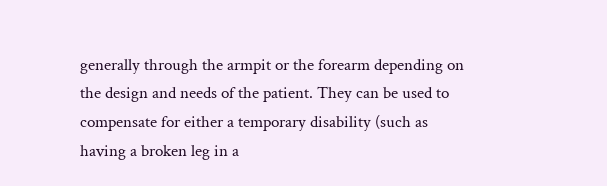generally through the armpit or the forearm depending on the design and needs of the patient. They can be used to compensate for either a temporary disability (such as having a broken leg in a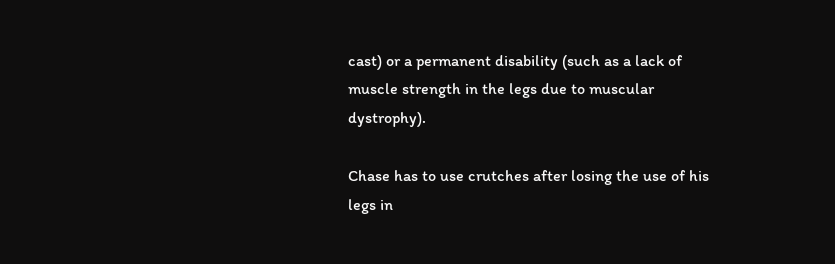cast) or a permanent disability (such as a lack of muscle strength in the legs due to muscular dystrophy).

Chase has to use crutches after losing the use of his legs in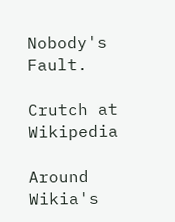Nobody's Fault.

Crutch at Wikipedia

Around Wikia's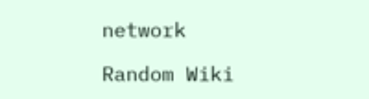network

Random Wiki